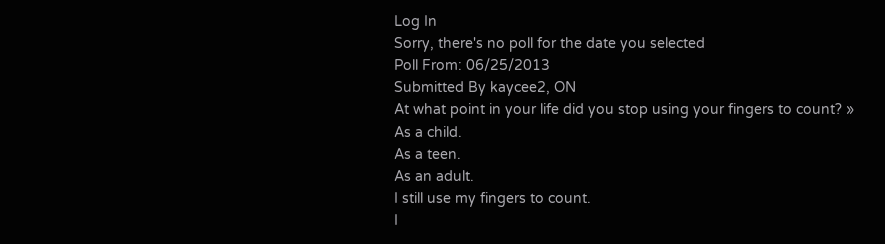Log In
Sorry, there's no poll for the date you selected
Poll From: 06/25/2013
Submitted By kaycee2, ON
At what point in your life did you stop using your fingers to count? »
As a child.
As a teen.
As an adult.
I still use my fingers to count.
I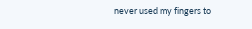never used my fingers to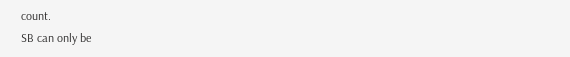count.
SB can only be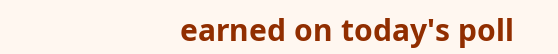earned on today's poll